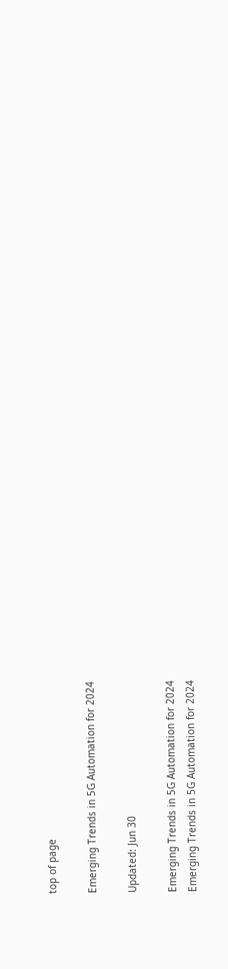top of page

Emerging Trends in 5G Automation for 2024

Updated: Jun 30

Emerging Trends in 5G Automation for 2024
Emerging Trends in 5G Automation for 2024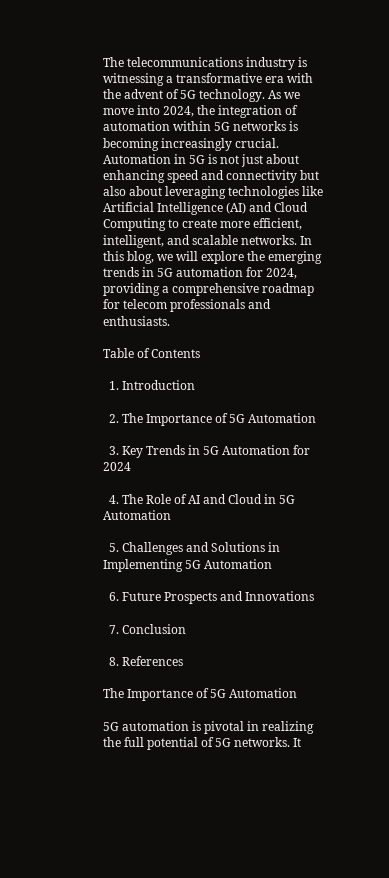The telecommunications industry is witnessing a transformative era with the advent of 5G technology. As we move into 2024, the integration of automation within 5G networks is becoming increasingly crucial. Automation in 5G is not just about enhancing speed and connectivity but also about leveraging technologies like Artificial Intelligence (AI) and Cloud Computing to create more efficient, intelligent, and scalable networks. In this blog, we will explore the emerging trends in 5G automation for 2024, providing a comprehensive roadmap for telecom professionals and enthusiasts.

Table of Contents

  1. Introduction

  2. The Importance of 5G Automation

  3. Key Trends in 5G Automation for 2024

  4. The Role of AI and Cloud in 5G Automation

  5. Challenges and Solutions in Implementing 5G Automation

  6. Future Prospects and Innovations

  7. Conclusion

  8. References

The Importance of 5G Automation

5G automation is pivotal in realizing the full potential of 5G networks. It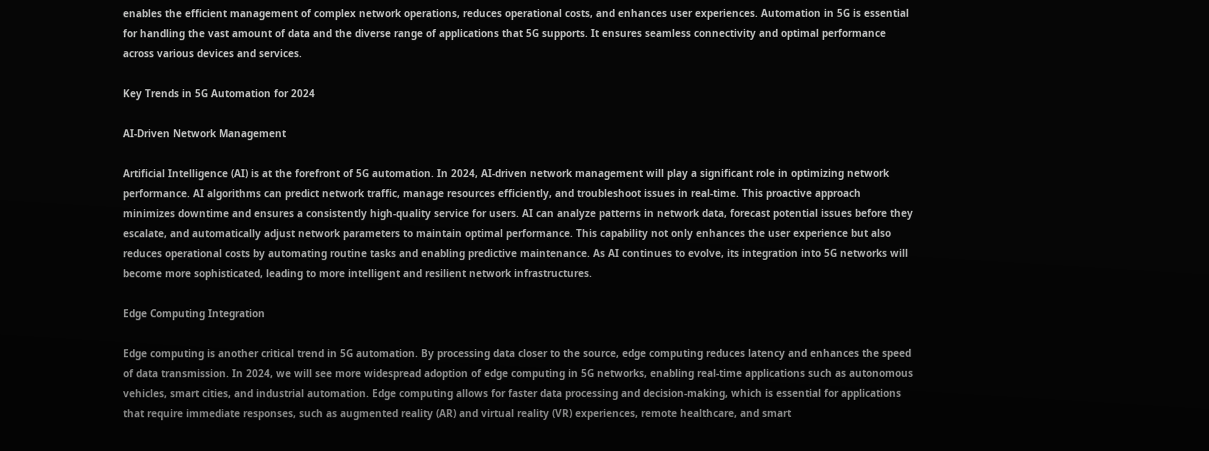enables the efficient management of complex network operations, reduces operational costs, and enhances user experiences. Automation in 5G is essential for handling the vast amount of data and the diverse range of applications that 5G supports. It ensures seamless connectivity and optimal performance across various devices and services.

Key Trends in 5G Automation for 2024

AI-Driven Network Management

Artificial Intelligence (AI) is at the forefront of 5G automation. In 2024, AI-driven network management will play a significant role in optimizing network performance. AI algorithms can predict network traffic, manage resources efficiently, and troubleshoot issues in real-time. This proactive approach minimizes downtime and ensures a consistently high-quality service for users. AI can analyze patterns in network data, forecast potential issues before they escalate, and automatically adjust network parameters to maintain optimal performance. This capability not only enhances the user experience but also reduces operational costs by automating routine tasks and enabling predictive maintenance. As AI continues to evolve, its integration into 5G networks will become more sophisticated, leading to more intelligent and resilient network infrastructures.

Edge Computing Integration

Edge computing is another critical trend in 5G automation. By processing data closer to the source, edge computing reduces latency and enhances the speed of data transmission. In 2024, we will see more widespread adoption of edge computing in 5G networks, enabling real-time applications such as autonomous vehicles, smart cities, and industrial automation. Edge computing allows for faster data processing and decision-making, which is essential for applications that require immediate responses, such as augmented reality (AR) and virtual reality (VR) experiences, remote healthcare, and smart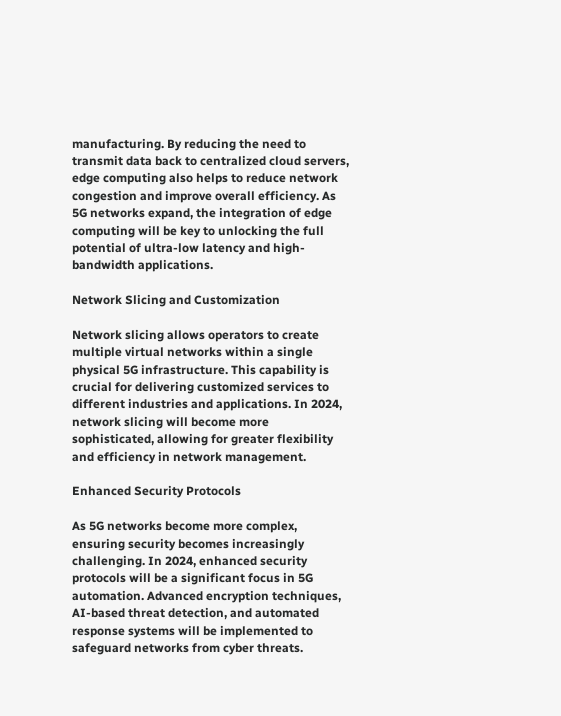manufacturing. By reducing the need to transmit data back to centralized cloud servers, edge computing also helps to reduce network congestion and improve overall efficiency. As 5G networks expand, the integration of edge computing will be key to unlocking the full potential of ultra-low latency and high-bandwidth applications.

Network Slicing and Customization

Network slicing allows operators to create multiple virtual networks within a single physical 5G infrastructure. This capability is crucial for delivering customized services to different industries and applications. In 2024, network slicing will become more sophisticated, allowing for greater flexibility and efficiency in network management.

Enhanced Security Protocols

As 5G networks become more complex, ensuring security becomes increasingly challenging. In 2024, enhanced security protocols will be a significant focus in 5G automation. Advanced encryption techniques, AI-based threat detection, and automated response systems will be implemented to safeguard networks from cyber threats.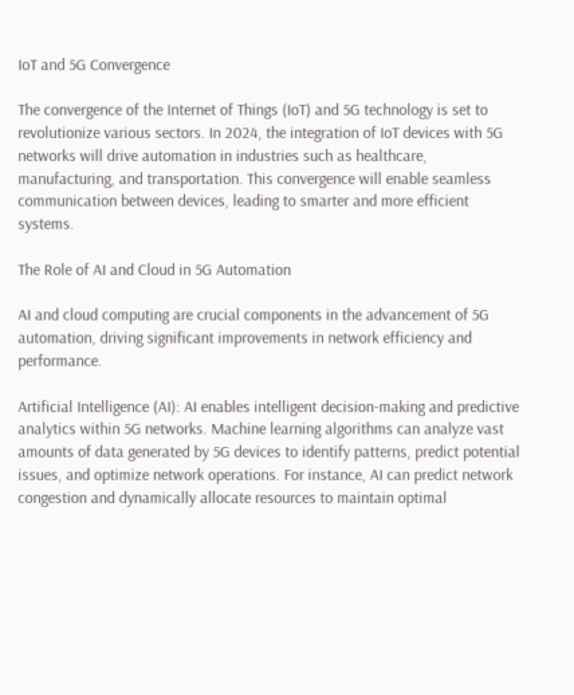IoT and 5G Convergence

The convergence of the Internet of Things (IoT) and 5G technology is set to revolutionize various sectors. In 2024, the integration of IoT devices with 5G networks will drive automation in industries such as healthcare, manufacturing, and transportation. This convergence will enable seamless communication between devices, leading to smarter and more efficient systems.

The Role of AI and Cloud in 5G Automation

AI and cloud computing are crucial components in the advancement of 5G automation, driving significant improvements in network efficiency and performance.

Artificial Intelligence (AI): AI enables intelligent decision-making and predictive analytics within 5G networks. Machine learning algorithms can analyze vast amounts of data generated by 5G devices to identify patterns, predict potential issues, and optimize network operations. For instance, AI can predict network congestion and dynamically allocate resources to maintain optimal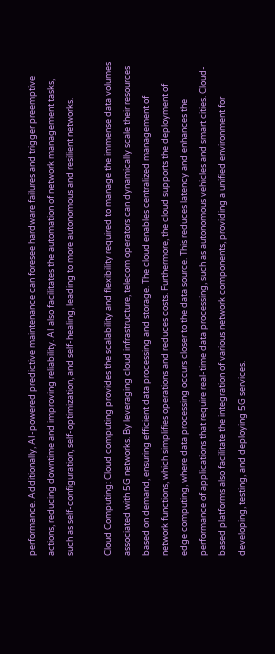performance. Additionally, AI-powered predictive maintenance can foresee hardware failures and trigger preemptive actions, reducing downtime and improving reliability. AI also facilitates the automation of network management tasks, such as self-configuration, self-optimization, and self-healing, leading to more autonomous and resilient networks.

Cloud Computing: Cloud computing provides the scalability and flexibility required to manage the immense data volumes associated with 5G networks. By leveraging cloud infrastructure, telecom operators can dynamically scale their resources based on demand, ensuring efficient data processing and storage. The cloud enables centralized management of network functions, which simplifies operations and reduces costs. Furthermore, the cloud supports the deployment of edge computing, where data processing occurs closer to the data source. This reduces latency and enhances the performance of applications that require real-time data processing, such as autonomous vehicles and smart cities. Cloud-based platforms also facilitate the integration of various network components, providing a unified environment for developing, testing, and deploying 5G services.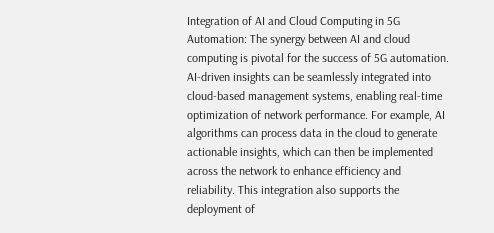Integration of AI and Cloud Computing in 5G Automation: The synergy between AI and cloud computing is pivotal for the success of 5G automation. AI-driven insights can be seamlessly integrated into cloud-based management systems, enabling real-time optimization of network performance. For example, AI algorithms can process data in the cloud to generate actionable insights, which can then be implemented across the network to enhance efficiency and reliability. This integration also supports the deployment of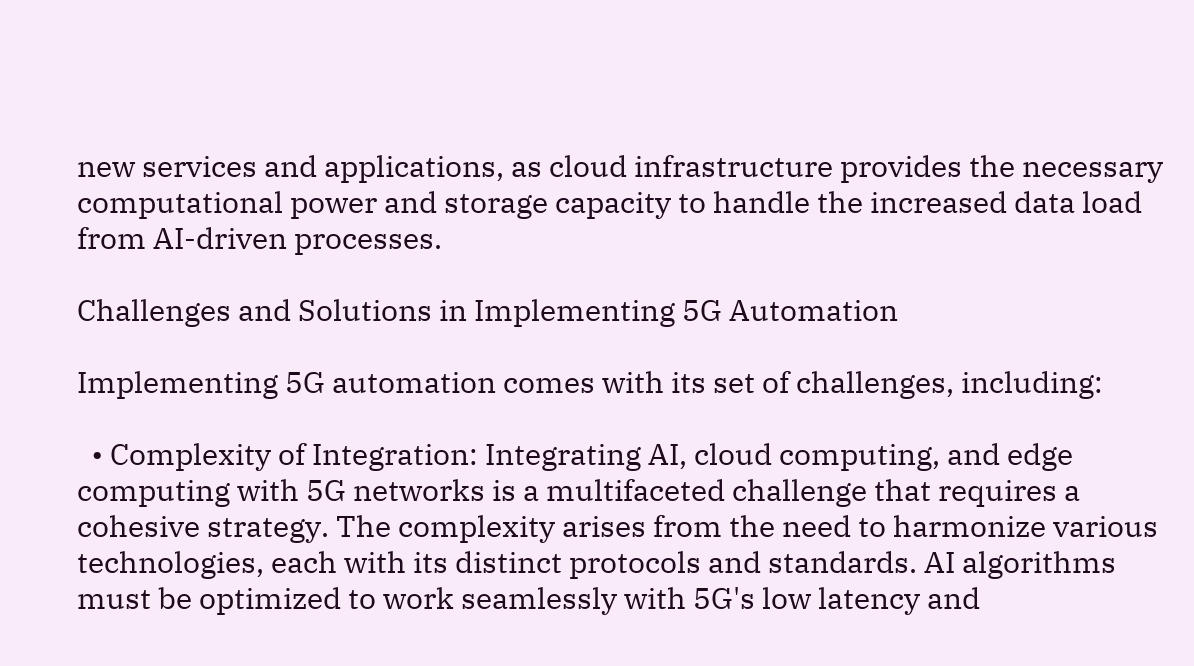new services and applications, as cloud infrastructure provides the necessary computational power and storage capacity to handle the increased data load from AI-driven processes.

Challenges and Solutions in Implementing 5G Automation

Implementing 5G automation comes with its set of challenges, including:

  • Complexity of Integration: Integrating AI, cloud computing, and edge computing with 5G networks is a multifaceted challenge that requires a cohesive strategy. The complexity arises from the need to harmonize various technologies, each with its distinct protocols and standards. AI algorithms must be optimized to work seamlessly with 5G's low latency and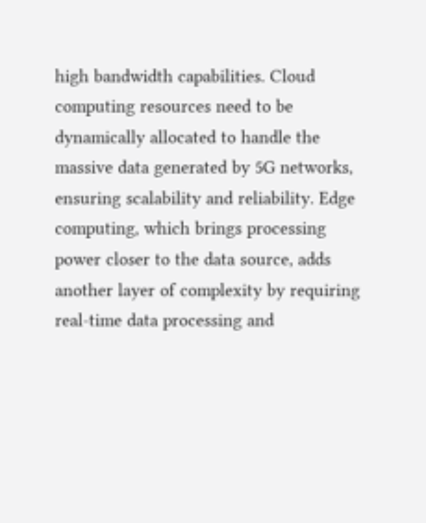high bandwidth capabilities. Cloud computing resources need to be dynamically allocated to handle the massive data generated by 5G networks, ensuring scalability and reliability. Edge computing, which brings processing power closer to the data source, adds another layer of complexity by requiring real-time data processing and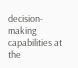decision-making capabilities at the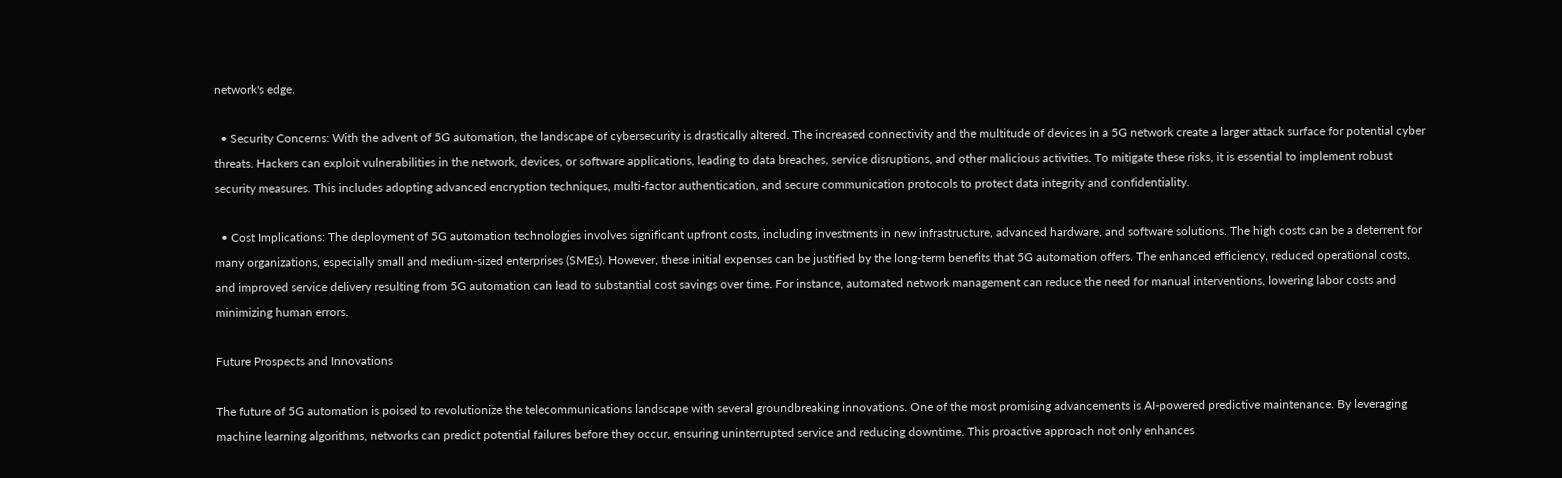network's edge.

  • Security Concerns: With the advent of 5G automation, the landscape of cybersecurity is drastically altered. The increased connectivity and the multitude of devices in a 5G network create a larger attack surface for potential cyber threats. Hackers can exploit vulnerabilities in the network, devices, or software applications, leading to data breaches, service disruptions, and other malicious activities. To mitigate these risks, it is essential to implement robust security measures. This includes adopting advanced encryption techniques, multi-factor authentication, and secure communication protocols to protect data integrity and confidentiality.

  • Cost Implications: The deployment of 5G automation technologies involves significant upfront costs, including investments in new infrastructure, advanced hardware, and software solutions. The high costs can be a deterrent for many organizations, especially small and medium-sized enterprises (SMEs). However, these initial expenses can be justified by the long-term benefits that 5G automation offers. The enhanced efficiency, reduced operational costs, and improved service delivery resulting from 5G automation can lead to substantial cost savings over time. For instance, automated network management can reduce the need for manual interventions, lowering labor costs and minimizing human errors.

Future Prospects and Innovations

The future of 5G automation is poised to revolutionize the telecommunications landscape with several groundbreaking innovations. One of the most promising advancements is AI-powered predictive maintenance. By leveraging machine learning algorithms, networks can predict potential failures before they occur, ensuring uninterrupted service and reducing downtime. This proactive approach not only enhances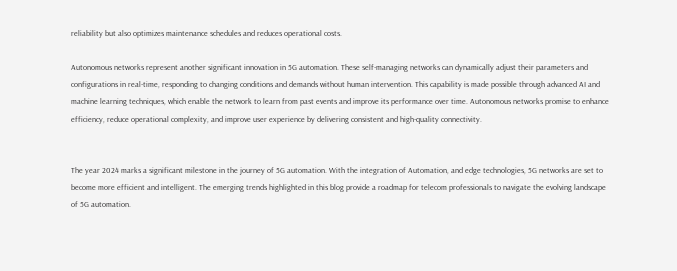reliability but also optimizes maintenance schedules and reduces operational costs.

Autonomous networks represent another significant innovation in 5G automation. These self-managing networks can dynamically adjust their parameters and configurations in real-time, responding to changing conditions and demands without human intervention. This capability is made possible through advanced AI and machine learning techniques, which enable the network to learn from past events and improve its performance over time. Autonomous networks promise to enhance efficiency, reduce operational complexity, and improve user experience by delivering consistent and high-quality connectivity.


The year 2024 marks a significant milestone in the journey of 5G automation. With the integration of Automation, and edge technologies, 5G networks are set to become more efficient and intelligent. The emerging trends highlighted in this blog provide a roadmap for telecom professionals to navigate the evolving landscape of 5G automation.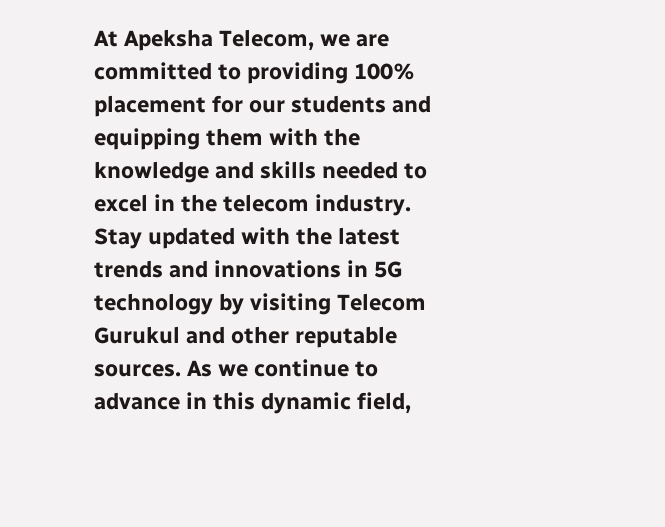At Apeksha Telecom, we are committed to providing 100% placement for our students and equipping them with the knowledge and skills needed to excel in the telecom industry. Stay updated with the latest trends and innovations in 5G technology by visiting Telecom Gurukul and other reputable sources. As we continue to advance in this dynamic field,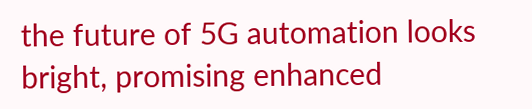the future of 5G automation looks bright, promising enhanced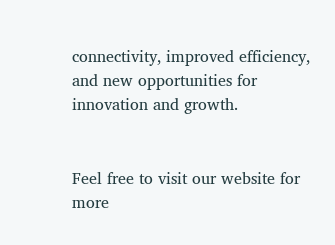connectivity, improved efficiency, and new opportunities for innovation and growth.


Feel free to visit our website for more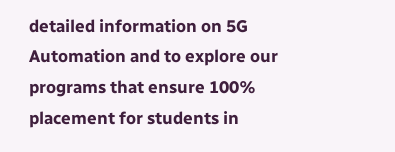detailed information on 5G Automation and to explore our programs that ensure 100% placement for students in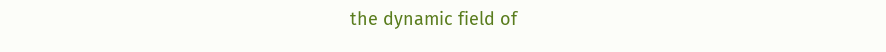the dynamic field of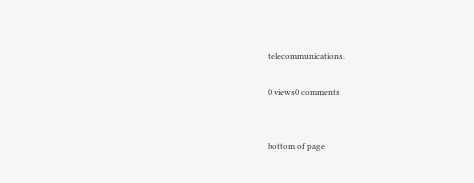telecommunications.

0 views0 comments


bottom of page